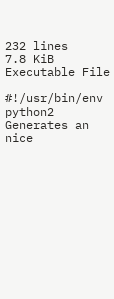232 lines
7.8 KiB
Executable File

#!/usr/bin/env python2
Generates an nice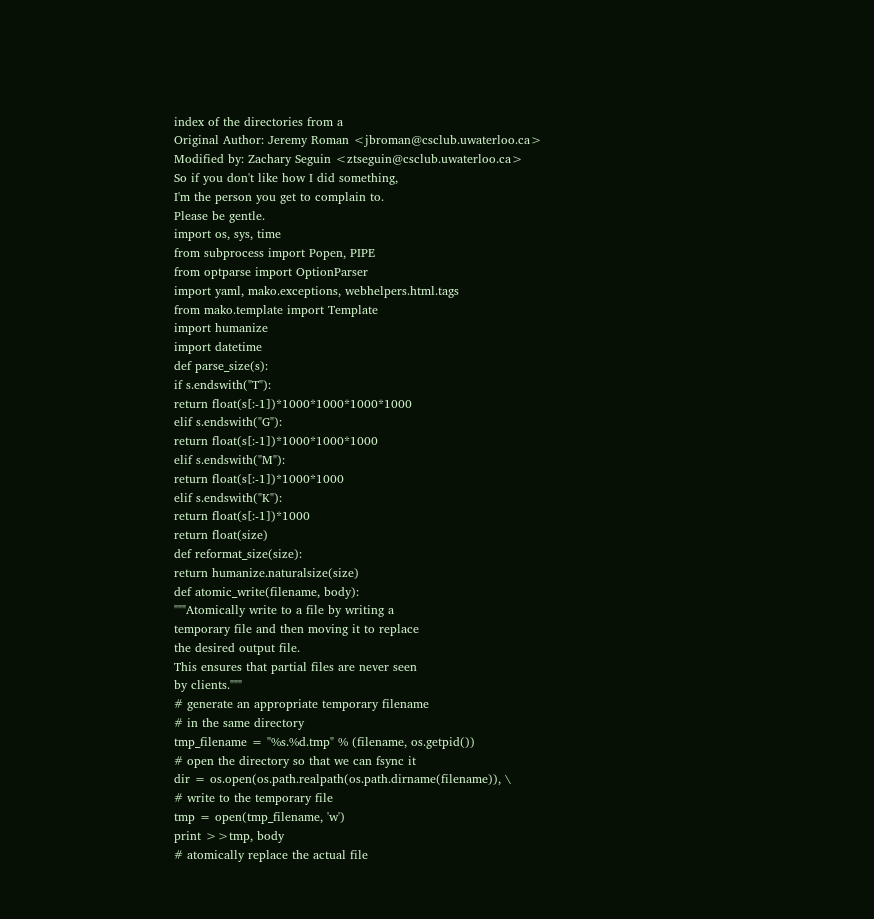index of the directories from a
Original Author: Jeremy Roman <jbroman@csclub.uwaterloo.ca>
Modified by: Zachary Seguin <ztseguin@csclub.uwaterloo.ca>
So if you don't like how I did something,
I'm the person you get to complain to.
Please be gentle.
import os, sys, time
from subprocess import Popen, PIPE
from optparse import OptionParser
import yaml, mako.exceptions, webhelpers.html.tags
from mako.template import Template
import humanize
import datetime
def parse_size(s):
if s.endswith("T"):
return float(s[:-1])*1000*1000*1000*1000
elif s.endswith("G"):
return float(s[:-1])*1000*1000*1000
elif s.endswith("M"):
return float(s[:-1])*1000*1000
elif s.endswith("K"):
return float(s[:-1])*1000
return float(size)
def reformat_size(size):
return humanize.naturalsize(size)
def atomic_write(filename, body):
"""Atomically write to a file by writing a
temporary file and then moving it to replace
the desired output file.
This ensures that partial files are never seen
by clients."""
# generate an appropriate temporary filename
# in the same directory
tmp_filename = "%s.%d.tmp" % (filename, os.getpid())
# open the directory so that we can fsync it
dir = os.open(os.path.realpath(os.path.dirname(filename)), \
# write to the temporary file
tmp = open(tmp_filename, 'w')
print >>tmp, body
# atomically replace the actual file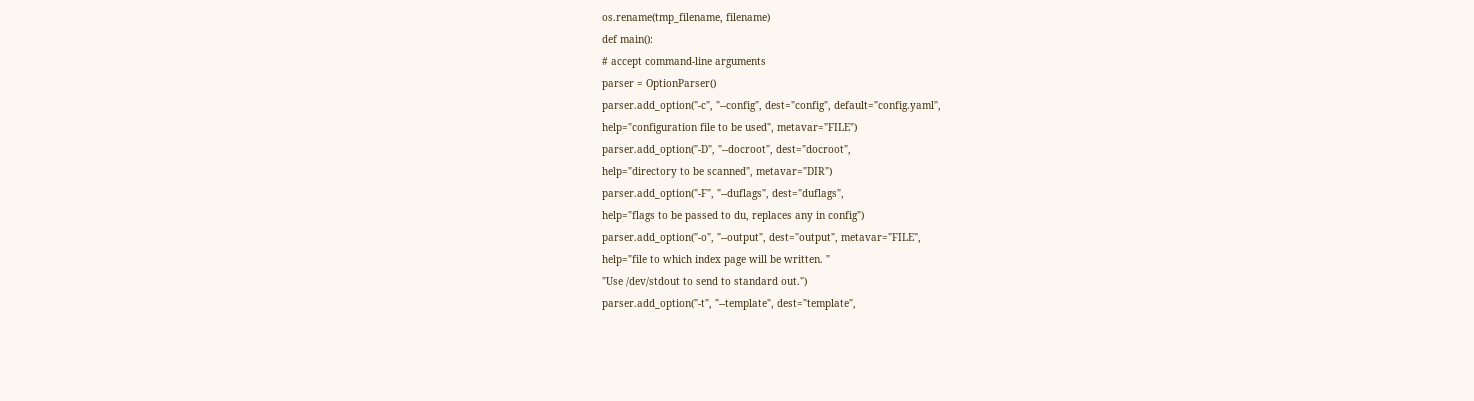os.rename(tmp_filename, filename)
def main():
# accept command-line arguments
parser = OptionParser()
parser.add_option("-c", "--config", dest="config", default="config.yaml",
help="configuration file to be used", metavar="FILE")
parser.add_option("-D", "--docroot", dest="docroot",
help="directory to be scanned", metavar="DIR")
parser.add_option("-F", "--duflags", dest="duflags",
help="flags to be passed to du, replaces any in config")
parser.add_option("-o", "--output", dest="output", metavar="FILE",
help="file to which index page will be written. "
"Use /dev/stdout to send to standard out.")
parser.add_option("-t", "--template", dest="template",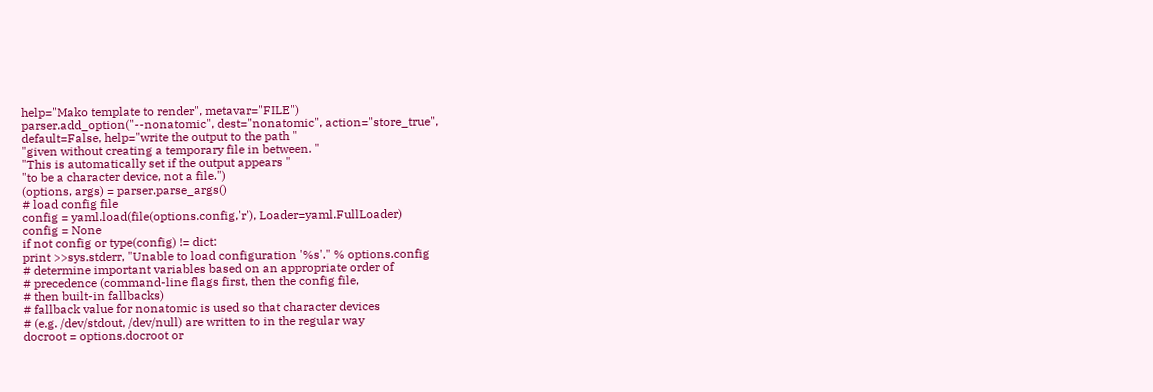help="Mako template to render", metavar="FILE")
parser.add_option("--nonatomic", dest="nonatomic", action="store_true",
default=False, help="write the output to the path "
"given without creating a temporary file in between. "
"This is automatically set if the output appears "
"to be a character device, not a file.")
(options, args) = parser.parse_args()
# load config file
config = yaml.load(file(options.config,'r'), Loader=yaml.FullLoader)
config = None
if not config or type(config) != dict:
print >>sys.stderr, "Unable to load configuration '%s'." % options.config
# determine important variables based on an appropriate order of
# precedence (command-line flags first, then the config file,
# then built-in fallbacks)
# fallback value for nonatomic is used so that character devices
# (e.g. /dev/stdout, /dev/null) are written to in the regular way
docroot = options.docroot or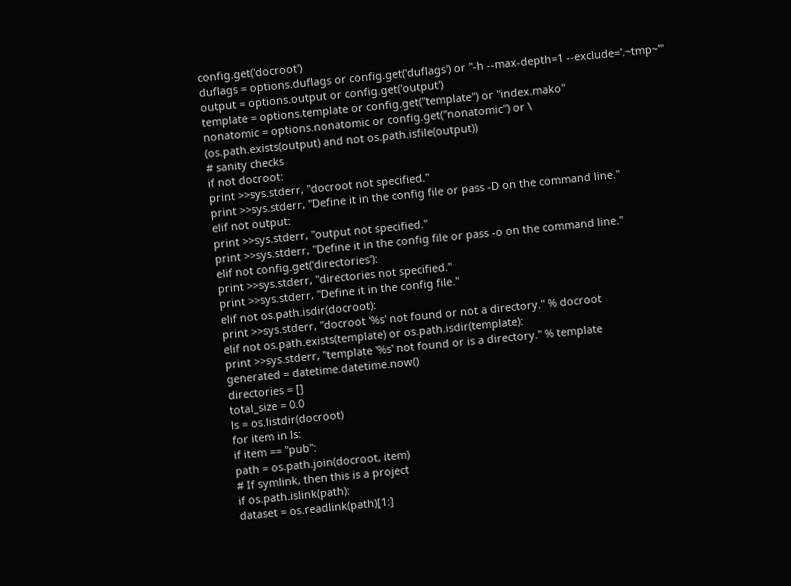config.get('docroot')
duflags = options.duflags or config.get('duflags') or "-h --max-depth=1 --exclude='.~tmp~'"
output = options.output or config.get('output')
template = options.template or config.get("template") or "index.mako"
nonatomic = options.nonatomic or config.get("nonatomic") or \
(os.path.exists(output) and not os.path.isfile(output))
# sanity checks
if not docroot:
print >>sys.stderr, "docroot not specified."
print >>sys.stderr, "Define it in the config file or pass -D on the command line."
elif not output:
print >>sys.stderr, "output not specified."
print >>sys.stderr, "Define it in the config file or pass -o on the command line."
elif not config.get('directories'):
print >>sys.stderr, "directories not specified."
print >>sys.stderr, "Define it in the config file."
elif not os.path.isdir(docroot):
print >>sys.stderr, "docroot '%s' not found or not a directory." % docroot
elif not os.path.exists(template) or os.path.isdir(template):
print >>sys.stderr, "template '%s' not found or is a directory." % template
generated = datetime.datetime.now()
directories = []
total_size = 0.0
ls = os.listdir(docroot)
for item in ls:
if item == "pub":
path = os.path.join(docroot, item)
# If symlink, then this is a project
if os.path.islink(path):
dataset = os.readlink(path)[1:]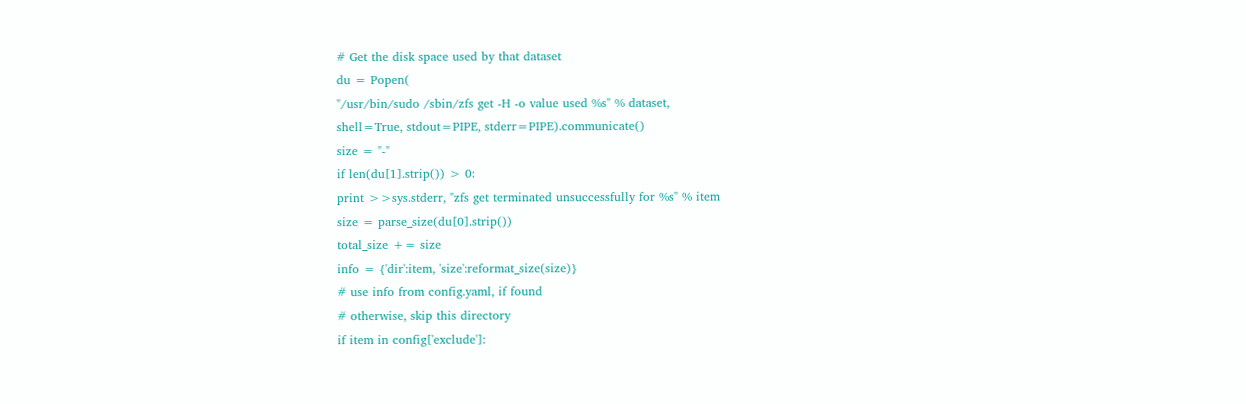# Get the disk space used by that dataset
du = Popen(
"/usr/bin/sudo /sbin/zfs get -H -o value used %s" % dataset,
shell=True, stdout=PIPE, stderr=PIPE).communicate()
size = "-"
if len(du[1].strip()) > 0:
print >>sys.stderr, "zfs get terminated unsuccessfully for %s" % item
size = parse_size(du[0].strip())
total_size += size
info = {'dir':item, 'size':reformat_size(size)}
# use info from config.yaml, if found
# otherwise, skip this directory
if item in config['exclude']: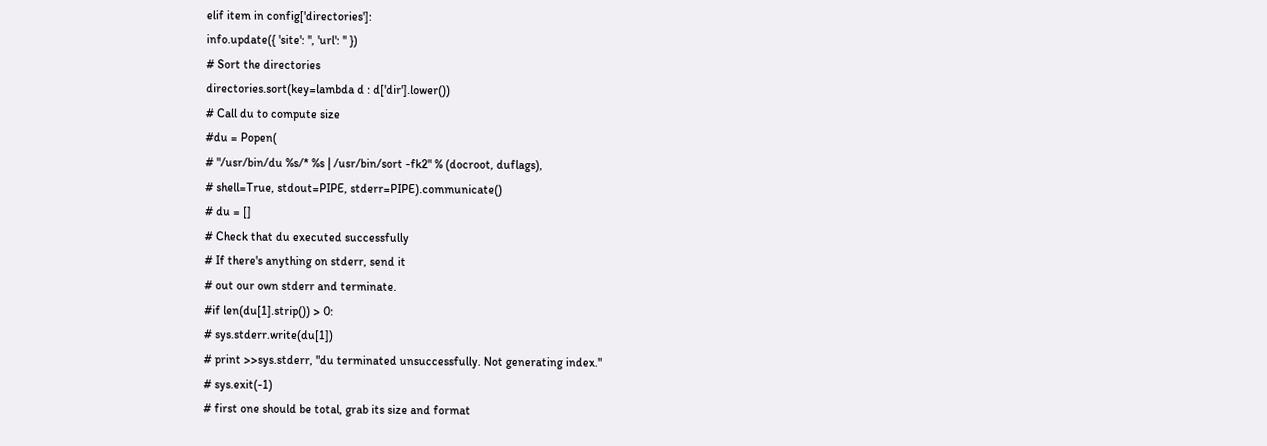elif item in config['directories']:
info.update({ 'site': '', 'url': '' })
# Sort the directories
directories.sort(key=lambda d : d['dir'].lower())
# Call du to compute size
#du = Popen(
# "/usr/bin/du %s/* %s | /usr/bin/sort -fk2" % (docroot, duflags),
# shell=True, stdout=PIPE, stderr=PIPE).communicate()
# du = []
# Check that du executed successfully
# If there's anything on stderr, send it
# out our own stderr and terminate.
#if len(du[1].strip()) > 0:
# sys.stderr.write(du[1])
# print >>sys.stderr, "du terminated unsuccessfully. Not generating index."
# sys.exit(-1)
# first one should be total, grab its size and format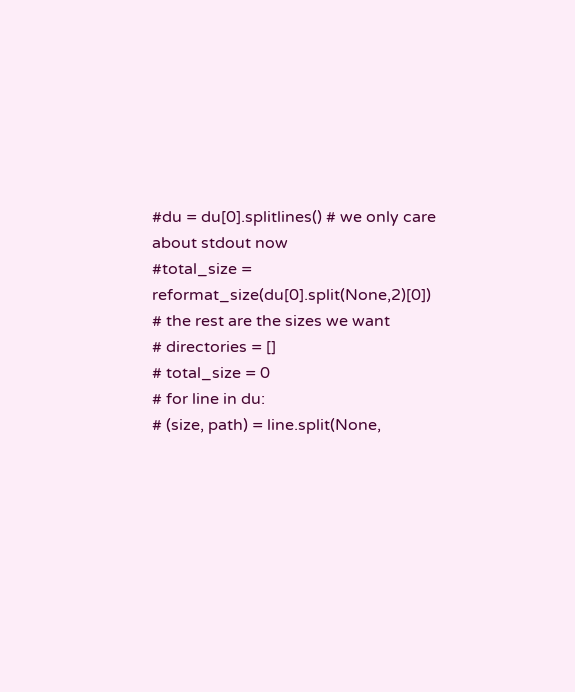#du = du[0].splitlines() # we only care about stdout now
#total_size = reformat_size(du[0].split(None,2)[0])
# the rest are the sizes we want
# directories = []
# total_size = 0
# for line in du:
# (size, path) = line.split(None,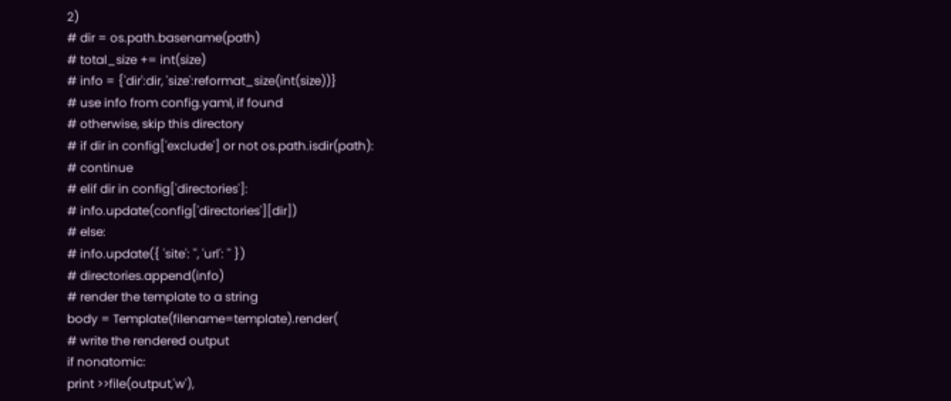2)
# dir = os.path.basename(path)
# total_size += int(size)
# info = {'dir':dir, 'size':reformat_size(int(size))}
# use info from config.yaml, if found
# otherwise, skip this directory
# if dir in config['exclude'] or not os.path.isdir(path):
# continue
# elif dir in config['directories']:
# info.update(config['directories'][dir])
# else:
# info.update({ 'site': '', 'url': '' })
# directories.append(info)
# render the template to a string
body = Template(filename=template).render(
# write the rendered output
if nonatomic:
print >>file(output,'w'),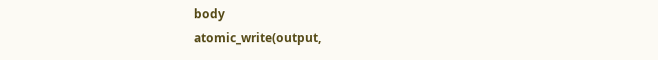body
atomic_write(output,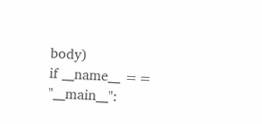body)
if __name__ == "__main__":